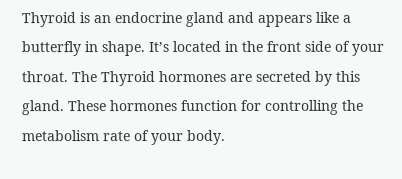Thyroid is an endocrine gland and appears like a butterfly in shape. It’s located in the front side of your throat. The Thyroid hormones are secreted by this gland. These hormones function for controlling the metabolism rate of your body.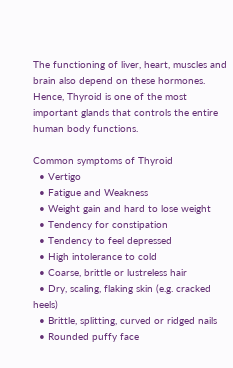The functioning of liver, heart, muscles and brain also depend on these hormones. Hence, Thyroid is one of the most important glands that controls the entire human body functions.

Common symptoms of Thyroid
  • Vertigo
  • Fatigue and Weakness
  • Weight gain and hard to lose weight
  • Tendency for constipation
  • Tendency to feel depressed
  • High intolerance to cold
  • Coarse, brittle or lustreless hair
  • Dry, scaling, flaking skin (e.g. cracked heels)
  • Brittle, splitting, curved or ridged nails
  • Rounded puffy face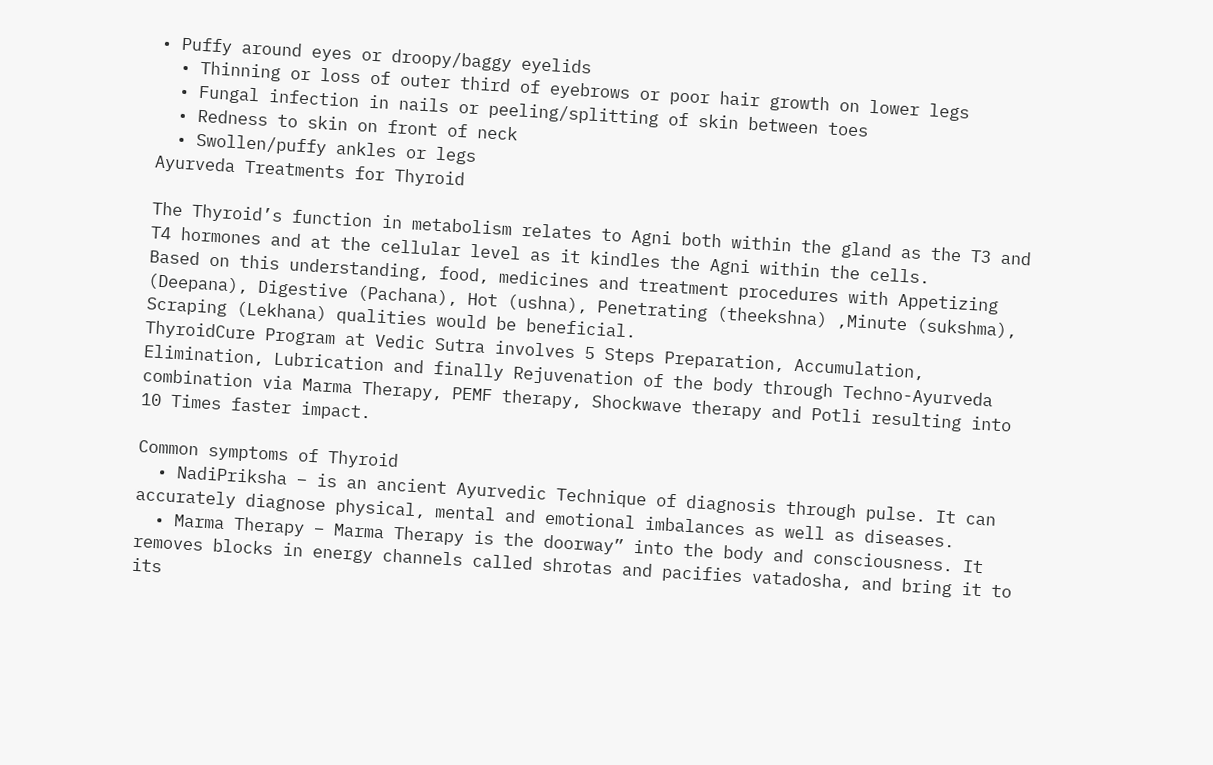• Puffy around eyes or droopy/baggy eyelids
  • Thinning or loss of outer third of eyebrows or poor hair growth on lower legs
  • Fungal infection in nails or peeling/splitting of skin between toes
  • Redness to skin on front of neck
  • Swollen/puffy ankles or legs
Ayurveda Treatments for Thyroid

The Thyroid’s function in metabolism relates to Agni both within the gland as the T3 and T4 hormones and at the cellular level as it kindles the Agni within the cells.
Based on this understanding, food, medicines and treatment procedures with Appetizing (Deepana), Digestive (Pachana), Hot (ushna), Penetrating (theekshna) ,Minute (sukshma), Scraping (Lekhana) qualities would be beneficial.
ThyroidCure Program at Vedic Sutra involves 5 Steps Preparation, Accumulation, Elimination, Lubrication and finally Rejuvenation of the body through Techno-Ayurveda combination via Marma Therapy, PEMF therapy, Shockwave therapy and Potli resulting into 10 Times faster impact.

Common symptoms of Thyroid
  • NadiPriksha – is an ancient Ayurvedic Technique of diagnosis through pulse. It can accurately diagnose physical, mental and emotional imbalances as well as diseases.
  • Marma Therapy – Marma Therapy is the doorway” into the body and consciousness. It removes blocks in energy channels called shrotas and pacifies vatadosha, and bring it to its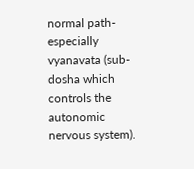normal path-especially vyanavata (sub-dosha which controls the autonomic nervous system).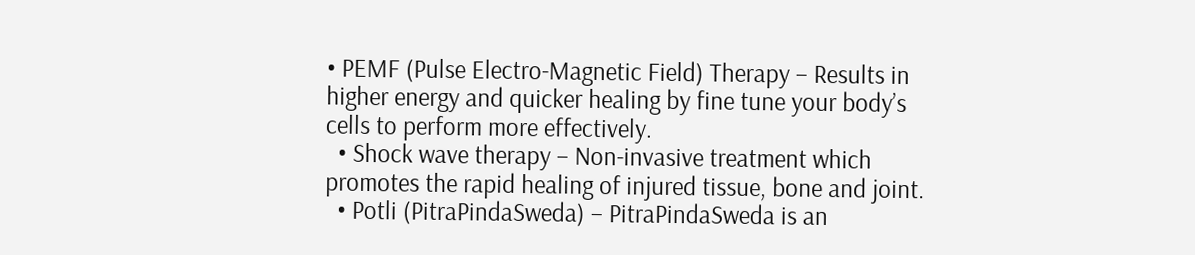• PEMF (Pulse Electro-Magnetic Field) Therapy – Results in higher energy and quicker healing by fine tune your body’s cells to perform more effectively.
  • Shock wave therapy – Non-invasive treatment which promotes the rapid healing of injured tissue, bone and joint.
  • Potli (PitraPindaSweda) – PitraPindaSweda is an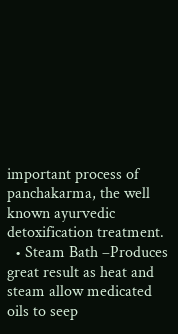important process of panchakarma, the well known ayurvedic detoxification treatment.
  • Steam Bath –Produces great result as heat and steam allow medicated oils to seep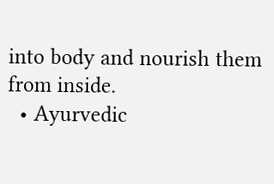into body and nourish them from inside.
  • Ayurvedic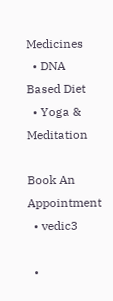Medicines
  • DNA Based Diet
  • Yoga & Meditation

Book An Appointment
  • vedic3

  •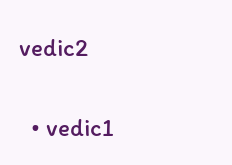vedic2

  • vedic1